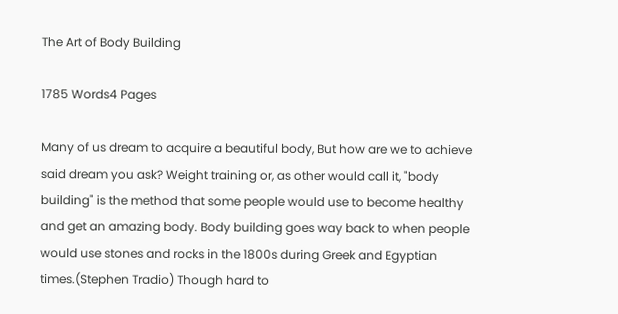The Art of Body Building

1785 Words4 Pages

Many of us dream to acquire a beautiful body, But how are we to achieve said dream you ask? Weight training or, as other would call it, "body building" is the method that some people would use to become healthy and get an amazing body. Body building goes way back to when people would use stones and rocks in the 1800s during Greek and Egyptian times.(Stephen Tradio) Though hard to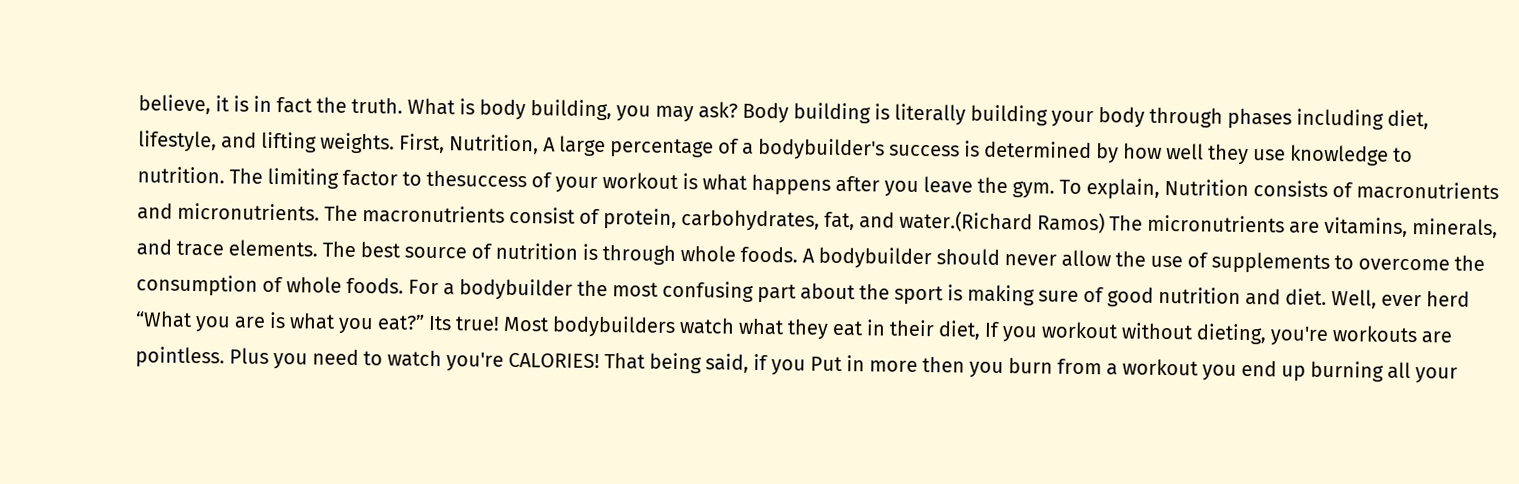believe, it is in fact the truth. What is body building, you may ask? Body building is literally building your body through phases including diet, lifestyle, and lifting weights. First, Nutrition, A large percentage of a bodybuilder's success is determined by how well they use knowledge to nutrition. The limiting factor to thesuccess of your workout is what happens after you leave the gym. To explain, Nutrition consists of macronutrients and micronutrients. The macronutrients consist of protein, carbohydrates, fat, and water.(Richard Ramos) The micronutrients are vitamins, minerals, and trace elements. The best source of nutrition is through whole foods. A bodybuilder should never allow the use of supplements to overcome the consumption of whole foods. For a bodybuilder the most confusing part about the sport is making sure of good nutrition and diet. Well, ever herd “What you are is what you eat?” Its true! Most bodybuilders watch what they eat in their diet, If you workout without dieting, you're workouts are pointless. Plus you need to watch you're CALORIES! That being said, if you Put in more then you burn from a workout you end up burning all your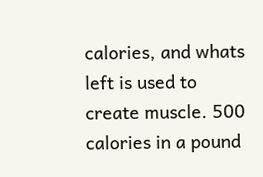calories, and whats left is used to create muscle. 500 calories in a pound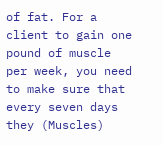of fat. For a client to gain one pound of muscle per week, you need to make sure that every seven days they (Muscles)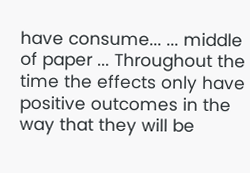have consume... ... middle of paper ... Throughout the time the effects only have positive outcomes in the way that they will be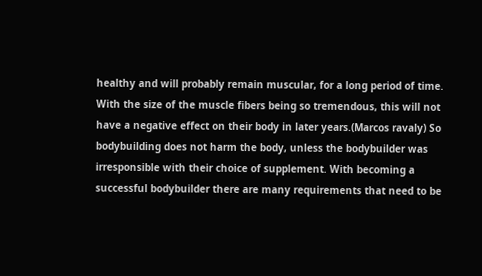healthy and will probably remain muscular, for a long period of time. With the size of the muscle fibers being so tremendous, this will not have a negative effect on their body in later years.(Marcos ravaly) So bodybuilding does not harm the body, unless the bodybuilder was irresponsible with their choice of supplement. With becoming a successful bodybuilder there are many requirements that need to be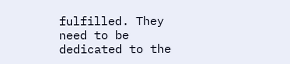fulfilled. They need to be dedicated to the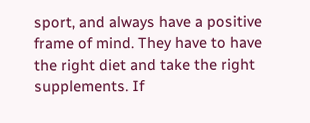sport, and always have a positive frame of mind. They have to have the right diet and take the right supplements. If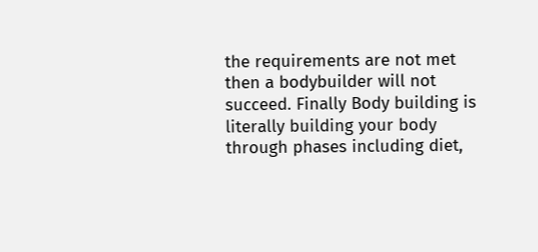the requirements are not met then a bodybuilder will not succeed. Finally Body building is literally building your body through phases including diet,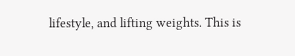lifestyle, and lifting weights. This is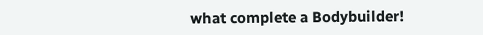what complete a Bodybuilder!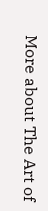More about The Art of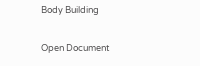Body Building

Open Document